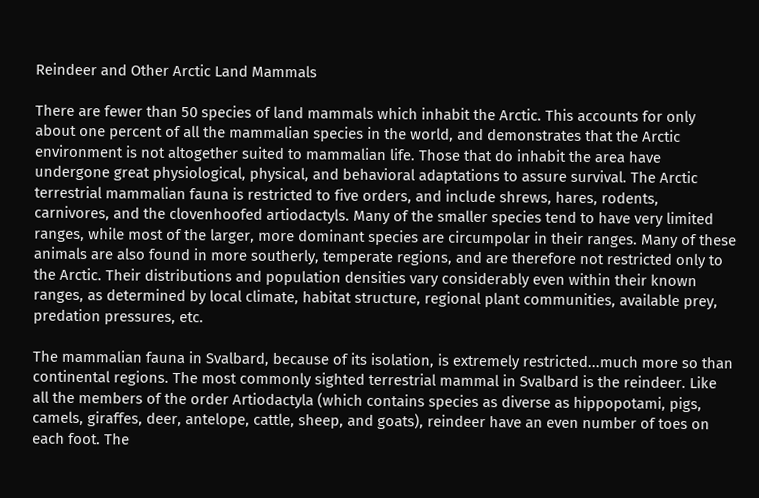Reindeer and Other Arctic Land Mammals

There are fewer than 50 species of land mammals which inhabit the Arctic. This accounts for only about one percent of all the mammalian species in the world, and demonstrates that the Arctic environment is not altogether suited to mammalian life. Those that do inhabit the area have undergone great physiological, physical, and behavioral adaptations to assure survival. The Arctic terrestrial mammalian fauna is restricted to five orders, and include shrews, hares, rodents, carnivores, and the clovenhoofed artiodactyls. Many of the smaller species tend to have very limited ranges, while most of the larger, more dominant species are circumpolar in their ranges. Many of these animals are also found in more southerly, temperate regions, and are therefore not restricted only to the Arctic. Their distributions and population densities vary considerably even within their known ranges, as determined by local climate, habitat structure, regional plant communities, available prey, predation pressures, etc.

The mammalian fauna in Svalbard, because of its isolation, is extremely restricted...much more so than continental regions. The most commonly sighted terrestrial mammal in Svalbard is the reindeer. Like all the members of the order Artiodactyla (which contains species as diverse as hippopotami, pigs, camels, giraffes, deer, antelope, cattle, sheep, and goats), reindeer have an even number of toes on each foot. The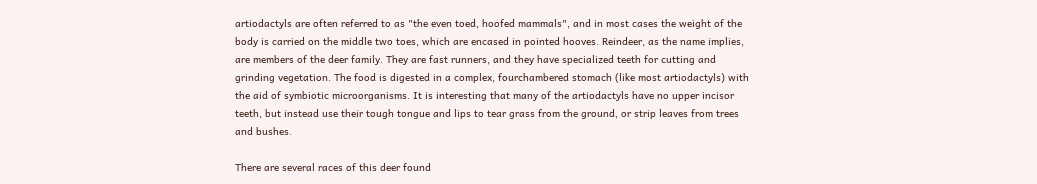artiodactyls are often referred to as "the even toed, hoofed mammals", and in most cases the weight of the body is carried on the middle two toes, which are encased in pointed hooves. Reindeer, as the name implies, are members of the deer family. They are fast runners, and they have specialized teeth for cutting and grinding vegetation. The food is digested in a complex, fourchambered stomach (like most artiodactyls) with the aid of symbiotic microorganisms. It is interesting that many of the artiodactyls have no upper incisor teeth, but instead use their tough tongue and lips to tear grass from the ground, or strip leaves from trees and bushes.

There are several races of this deer found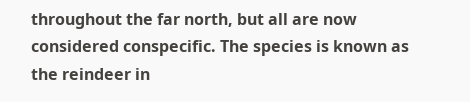throughout the far north, but all are now considered conspecific. The species is known as the reindeer in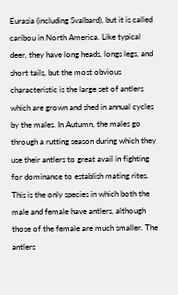Eurasia (including Svalbard), but it is called caribou in North America. Like typical deer, they have long heads, longs legs, and short tails, but the most obvious characteristic is the large set of antlers which are grown and shed in annual cycles by the males. In Autumn, the males go through a rutting season during which they use their antlers to great avail in fighting for dominance to establish mating rites. This is the only species in which both the male and female have antlers, although those of the female are much smaller. The antlers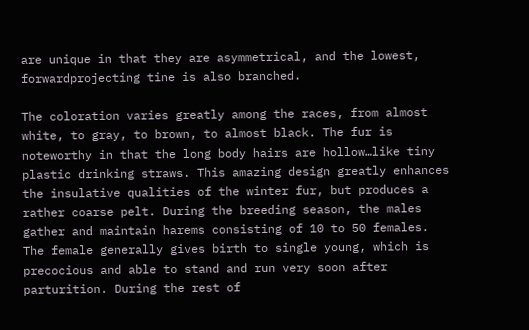are unique in that they are asymmetrical, and the lowest, forwardprojecting tine is also branched.

The coloration varies greatly among the races, from almost white, to gray, to brown, to almost black. The fur is noteworthy in that the long body hairs are hollow…like tiny plastic drinking straws. This amazing design greatly enhances the insulative qualities of the winter fur, but produces a rather coarse pelt. During the breeding season, the males gather and maintain harems consisting of 10 to 50 females. The female generally gives birth to single young, which is precocious and able to stand and run very soon after parturition. During the rest of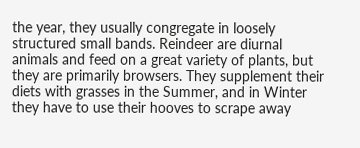the year, they usually congregate in loosely structured small bands. Reindeer are diurnal animals and feed on a great variety of plants, but they are primarily browsers. They supplement their diets with grasses in the Summer, and in Winter they have to use their hooves to scrape away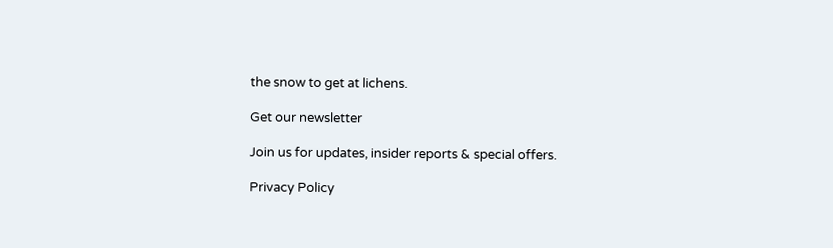the snow to get at lichens.

Get our newsletter

Join us for updates, insider reports & special offers.

Privacy Policy